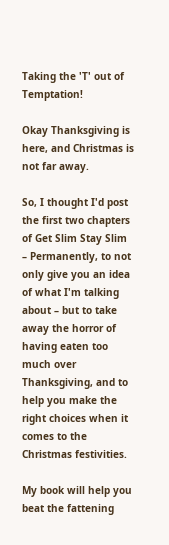Taking the 'T' out of Temptation!

Okay Thanksgiving is here, and Christmas is not far away.

So, I thought I'd post the first two chapters of Get Slim Stay Slim – Permanently, to not only give you an idea of what I'm talking about – but to take away the horror of having eaten too much over Thanksgiving, and to help you make the right choices when it comes to the Christmas festivities.

My book will help you beat the fattening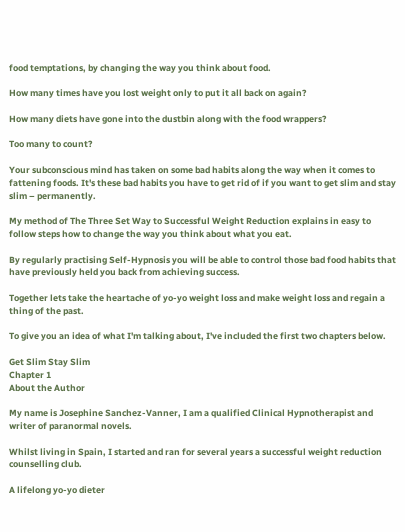food temptations, by changing the way you think about food.

How many times have you lost weight only to put it all back on again?

How many diets have gone into the dustbin along with the food wrappers?

Too many to count?

Your subconscious mind has taken on some bad habits along the way when it comes to fattening foods. It's these bad habits you have to get rid of if you want to get slim and stay slim – permanently.

My method of The Three Set Way to Successful Weight Reduction explains in easy to follow steps how to change the way you think about what you eat.

By regularly practising Self-Hypnosis you will be able to control those bad food habits that have previously held you back from achieving success.

Together lets take the heartache of yo-yo weight loss and make weight loss and regain a thing of the past.

To give you an idea of what I'm talking about, I've included the first two chapters below.

Get Slim Stay Slim
Chapter 1
About the Author

My name is Josephine Sanchez-Vanner, I am a qualified Clinical Hypnotherapist and writer of paranormal novels.

Whilst living in Spain, I started and ran for several years a successful weight reduction counselling club.

A lifelong yo-yo dieter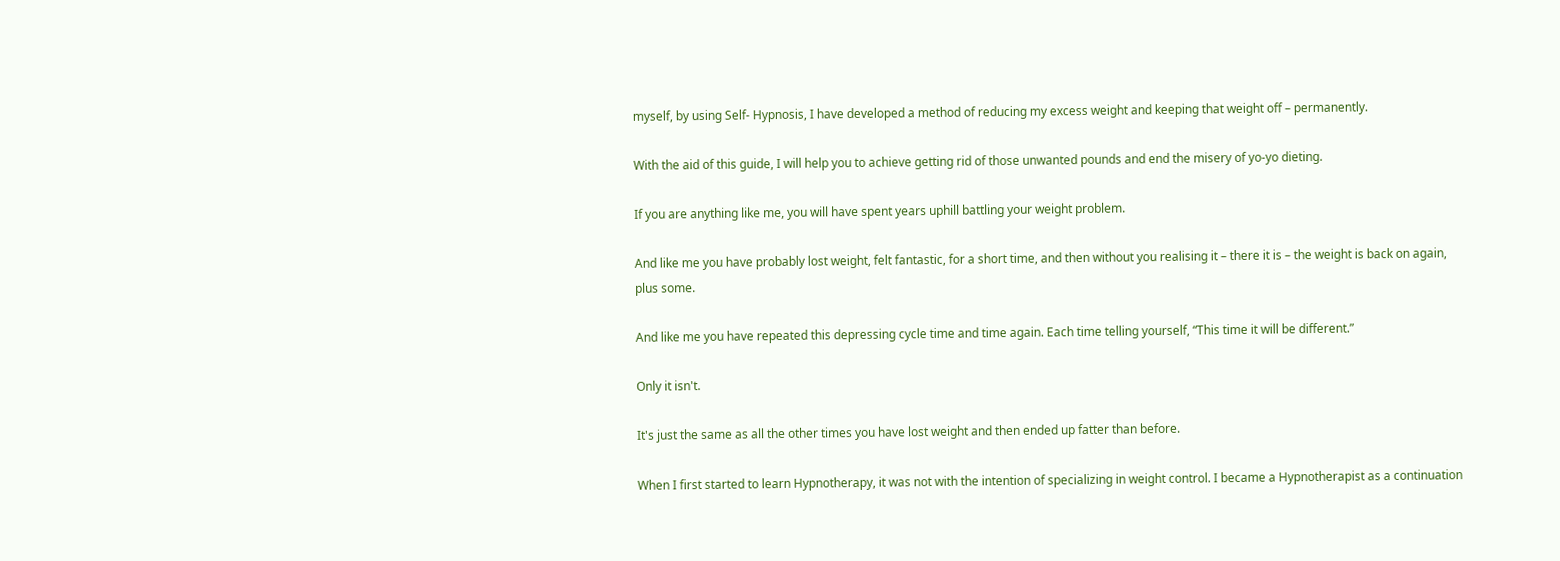myself, by using Self- Hypnosis, I have developed a method of reducing my excess weight and keeping that weight off – permanently.

With the aid of this guide, I will help you to achieve getting rid of those unwanted pounds and end the misery of yo-yo dieting.

If you are anything like me, you will have spent years uphill battling your weight problem.

And like me you have probably lost weight, felt fantastic, for a short time, and then without you realising it – there it is – the weight is back on again, plus some.

And like me you have repeated this depressing cycle time and time again. Each time telling yourself, “This time it will be different.”

Only it isn't.

It's just the same as all the other times you have lost weight and then ended up fatter than before.

When I first started to learn Hypnotherapy, it was not with the intention of specializing in weight control. I became a Hypnotherapist as a continuation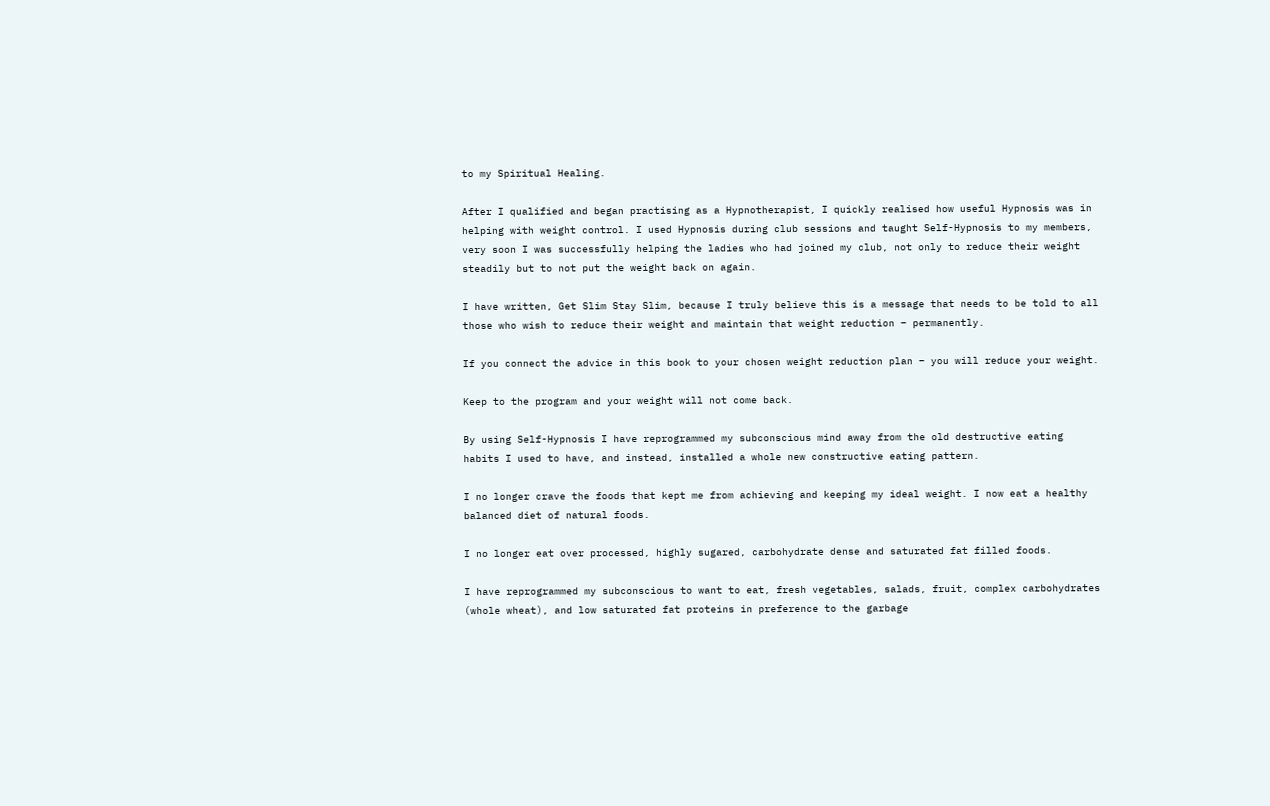to my Spiritual Healing.

After I qualified and began practising as a Hypnotherapist, I quickly realised how useful Hypnosis was in helping with weight control. I used Hypnosis during club sessions and taught Self-Hypnosis to my members, very soon I was successfully helping the ladies who had joined my club, not only to reduce their weight steadily but to not put the weight back on again.

I have written, Get Slim Stay Slim, because I truly believe this is a message that needs to be told to all those who wish to reduce their weight and maintain that weight reduction – permanently.

If you connect the advice in this book to your chosen weight reduction plan – you will reduce your weight.

Keep to the program and your weight will not come back.

By using Self-Hypnosis I have reprogrammed my subconscious mind away from the old destructive eating habits I used to have, and instead, installed a whole new constructive eating pattern.

I no longer crave the foods that kept me from achieving and keeping my ideal weight. I now eat a healthy balanced diet of natural foods.

I no longer eat over processed, highly sugared, carbohydrate dense and saturated fat filled foods.

I have reprogrammed my subconscious to want to eat, fresh vegetables, salads, fruit, complex carbohydrates (whole wheat), and low saturated fat proteins in preference to the garbage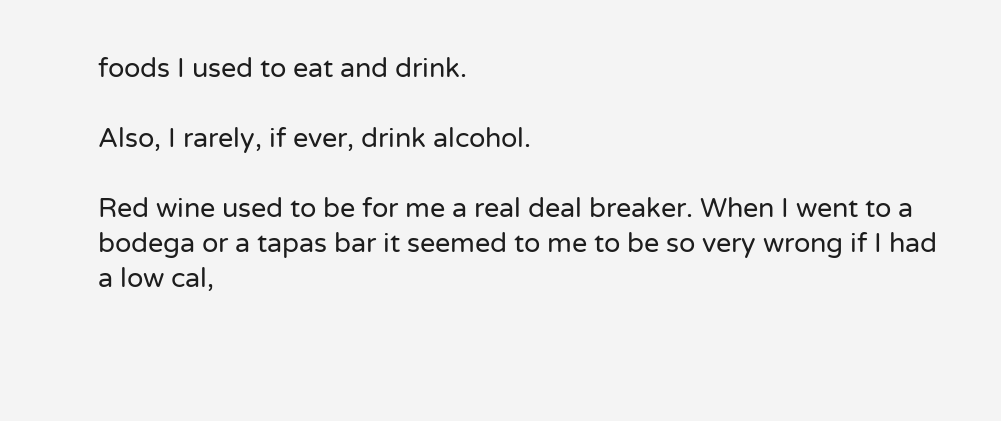foods I used to eat and drink.

Also, I rarely, if ever, drink alcohol.

Red wine used to be for me a real deal breaker. When I went to a bodega or a tapas bar it seemed to me to be so very wrong if I had a low cal,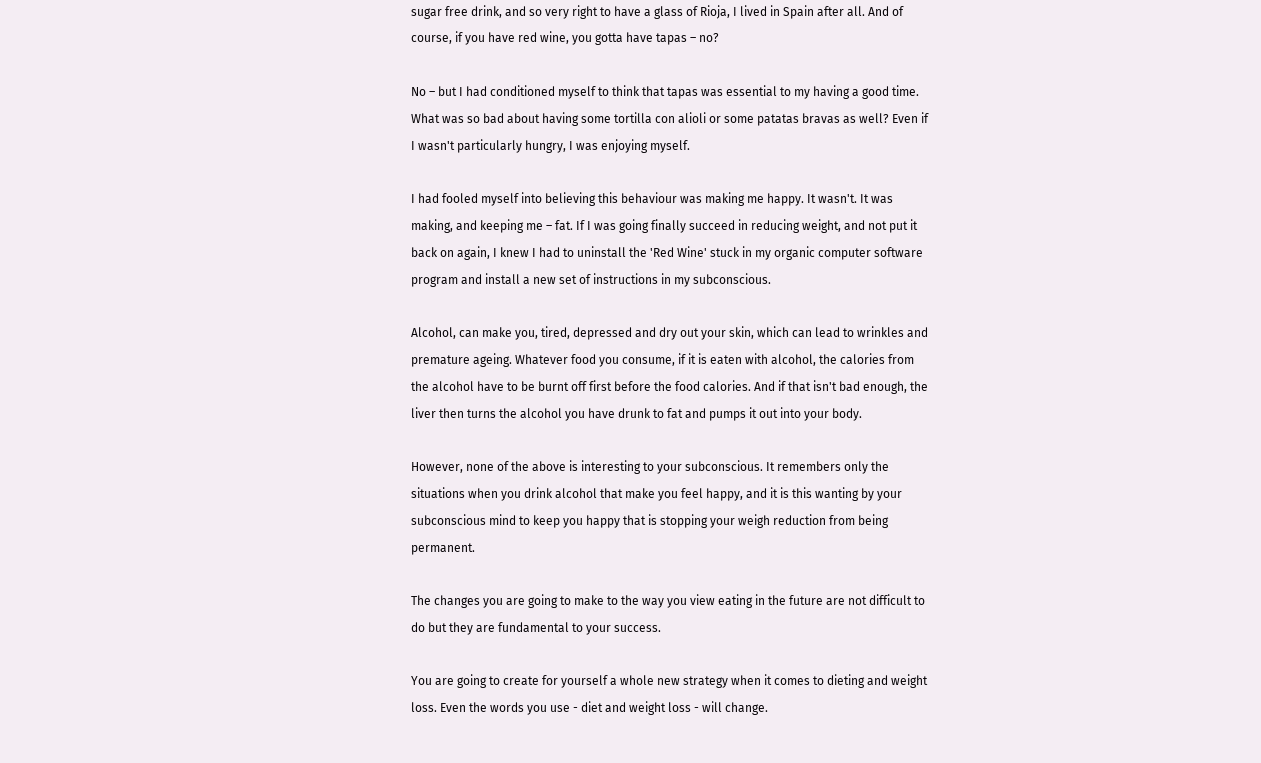sugar free drink, and so very right to have a glass of Rioja, I lived in Spain after all. And of course, if you have red wine, you gotta have tapas – no?

No – but I had conditioned myself to think that tapas was essential to my having a good time. What was so bad about having some tortilla con alioli or some patatas bravas as well? Even if I wasn't particularly hungry, I was enjoying myself.

I had fooled myself into believing this behaviour was making me happy. It wasn't. It was making, and keeping me – fat. If I was going finally succeed in reducing weight, and not put it back on again, I knew I had to uninstall the 'Red Wine' stuck in my organic computer software program and install a new set of instructions in my subconscious.

Alcohol, can make you, tired, depressed and dry out your skin, which can lead to wrinkles and premature ageing. Whatever food you consume, if it is eaten with alcohol, the calories from the alcohol have to be burnt off first before the food calories. And if that isn't bad enough, the liver then turns the alcohol you have drunk to fat and pumps it out into your body.

However, none of the above is interesting to your subconscious. It remembers only the situations when you drink alcohol that make you feel happy, and it is this wanting by your subconscious mind to keep you happy that is stopping your weigh reduction from being permanent.

The changes you are going to make to the way you view eating in the future are not difficult to do but they are fundamental to your success.

You are going to create for yourself a whole new strategy when it comes to dieting and weight loss. Even the words you use - diet and weight loss - will change.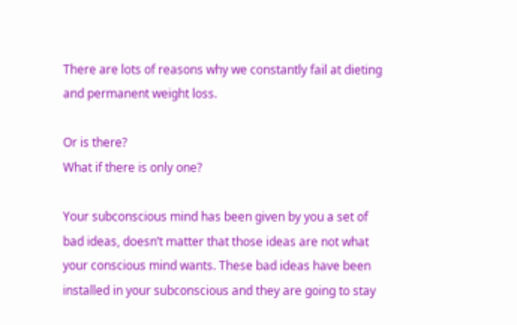There are lots of reasons why we constantly fail at dieting and permanent weight loss.

Or is there?
What if there is only one?

Your subconscious mind has been given by you a set of bad ideas, doesn’t matter that those ideas are not what your conscious mind wants. These bad ideas have been installed in your subconscious and they are going to stay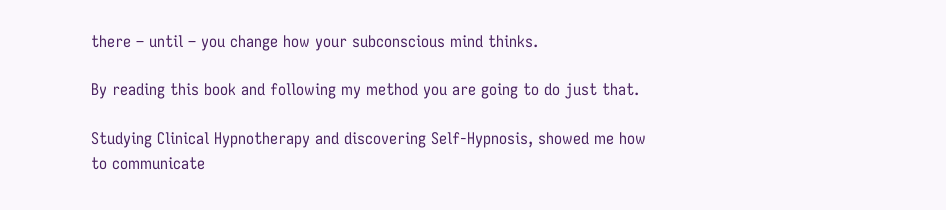there – until – you change how your subconscious mind thinks.

By reading this book and following my method you are going to do just that.

Studying Clinical Hypnotherapy and discovering Self-Hypnosis, showed me how to communicate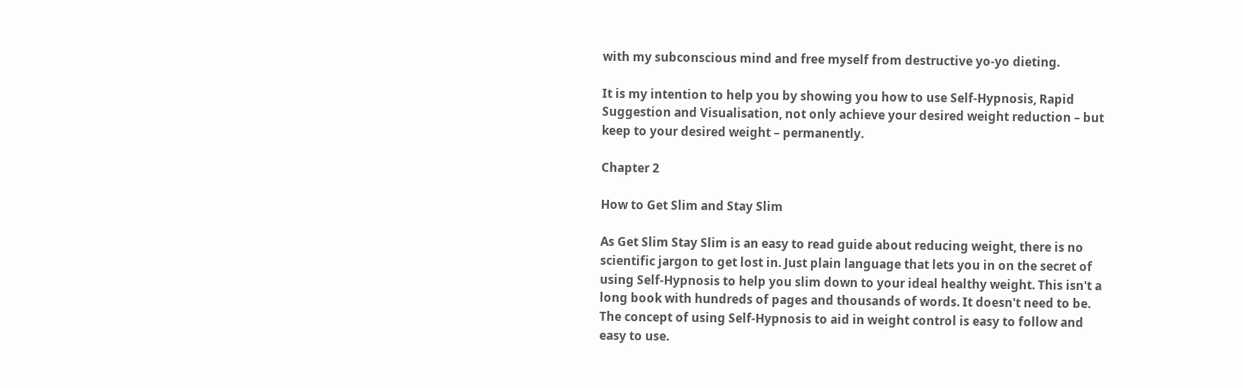with my subconscious mind and free myself from destructive yo-yo dieting.

It is my intention to help you by showing you how to use Self-Hypnosis, Rapid Suggestion and Visualisation, not only achieve your desired weight reduction – but keep to your desired weight – permanently.

Chapter 2

How to Get Slim and Stay Slim

As Get Slim Stay Slim is an easy to read guide about reducing weight, there is no scientific jargon to get lost in. Just plain language that lets you in on the secret of using Self-Hypnosis to help you slim down to your ideal healthy weight. This isn't a long book with hundreds of pages and thousands of words. It doesn't need to be. The concept of using Self-Hypnosis to aid in weight control is easy to follow and easy to use.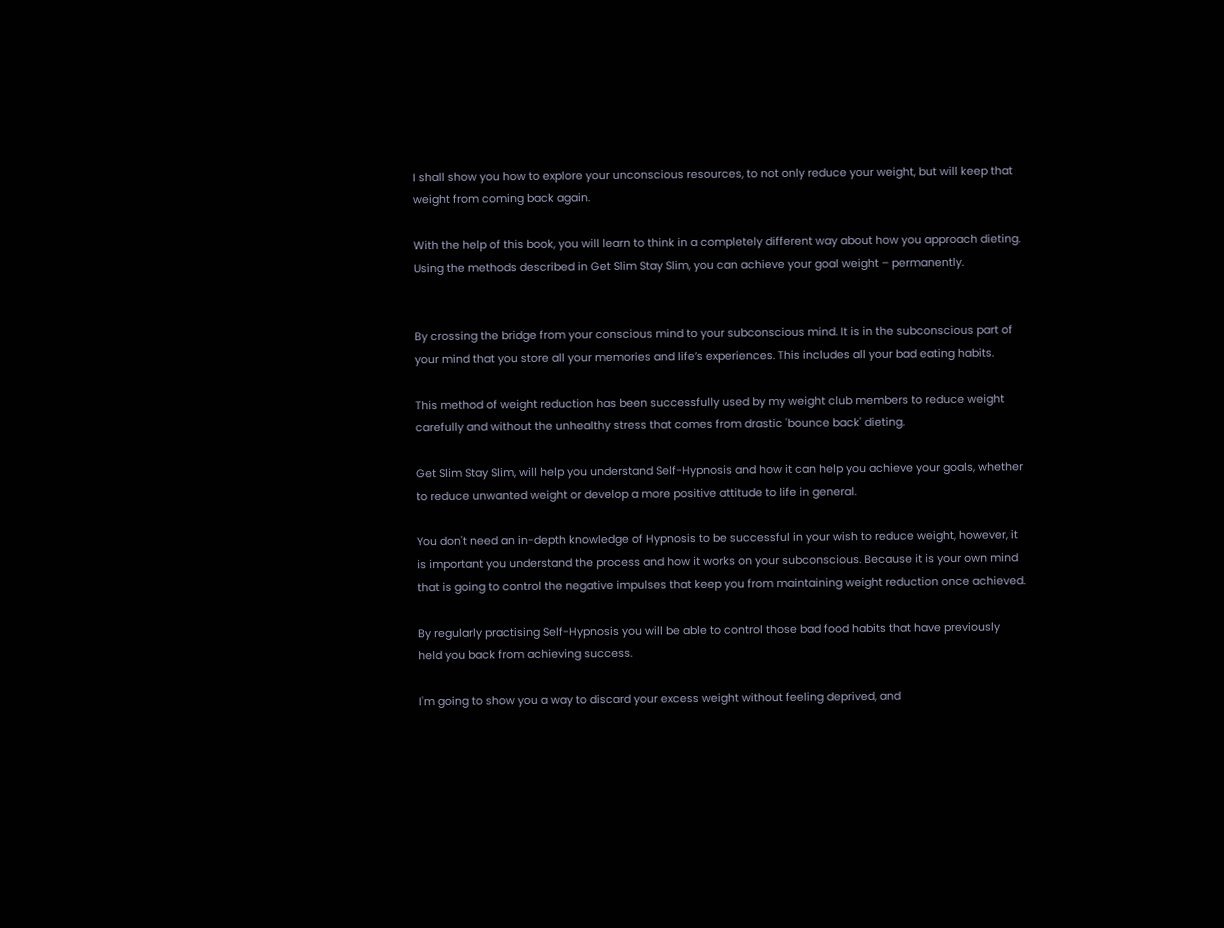I shall show you how to explore your unconscious resources, to not only reduce your weight, but will keep that weight from coming back again.

With the help of this book, you will learn to think in a completely different way about how you approach dieting. Using the methods described in Get Slim Stay Slim, you can achieve your goal weight – permanently.


By crossing the bridge from your conscious mind to your subconscious mind. It is in the subconscious part of your mind that you store all your memories and life’s experiences. This includes all your bad eating habits.

This method of weight reduction has been successfully used by my weight club members to reduce weight carefully and without the unhealthy stress that comes from drastic 'bounce back' dieting.

Get Slim Stay Slim, will help you understand Self-Hypnosis and how it can help you achieve your goals, whether to reduce unwanted weight or develop a more positive attitude to life in general.

You don't need an in-depth knowledge of Hypnosis to be successful in your wish to reduce weight, however, it is important you understand the process and how it works on your subconscious. Because it is your own mind that is going to control the negative impulses that keep you from maintaining weight reduction once achieved.

By regularly practising Self-Hypnosis you will be able to control those bad food habits that have previously held you back from achieving success.

I'm going to show you a way to discard your excess weight without feeling deprived, and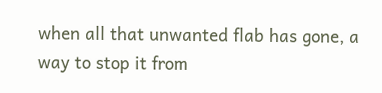when all that unwanted flab has gone, a way to stop it from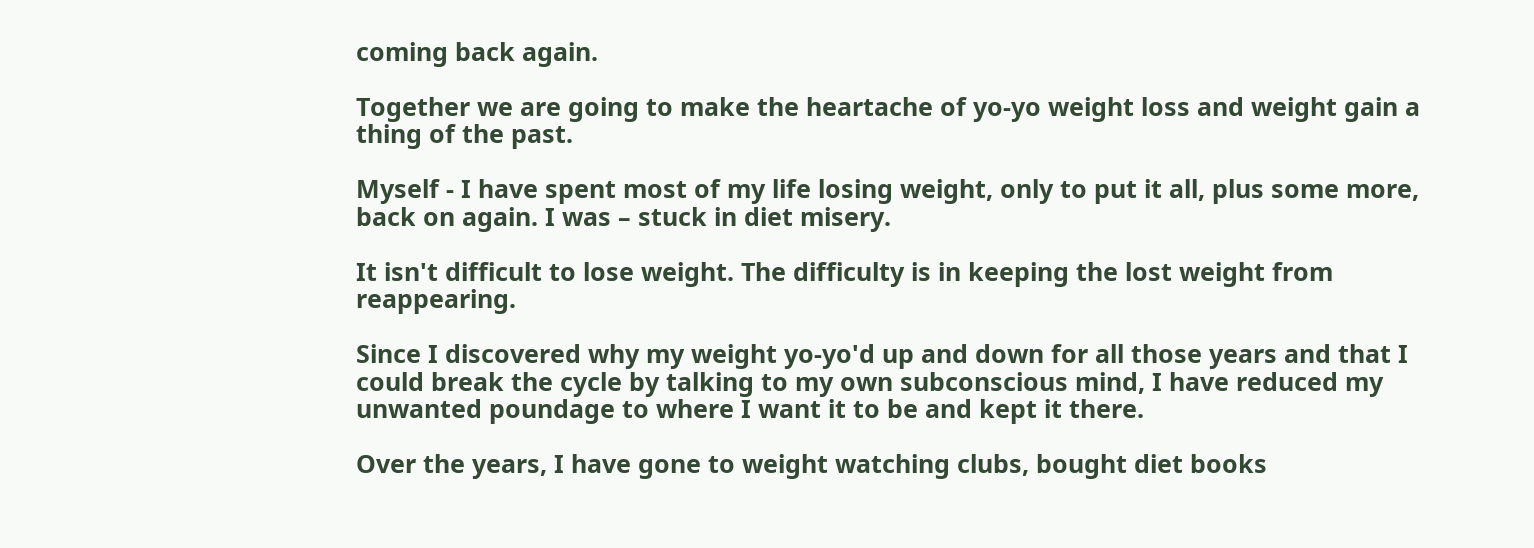coming back again.

Together we are going to make the heartache of yo-yo weight loss and weight gain a thing of the past.

Myself - I have spent most of my life losing weight, only to put it all, plus some more, back on again. I was – stuck in diet misery.

It isn't difficult to lose weight. The difficulty is in keeping the lost weight from reappearing.

Since I discovered why my weight yo-yo'd up and down for all those years and that I could break the cycle by talking to my own subconscious mind, I have reduced my unwanted poundage to where I want it to be and kept it there.

Over the years, I have gone to weight watching clubs, bought diet books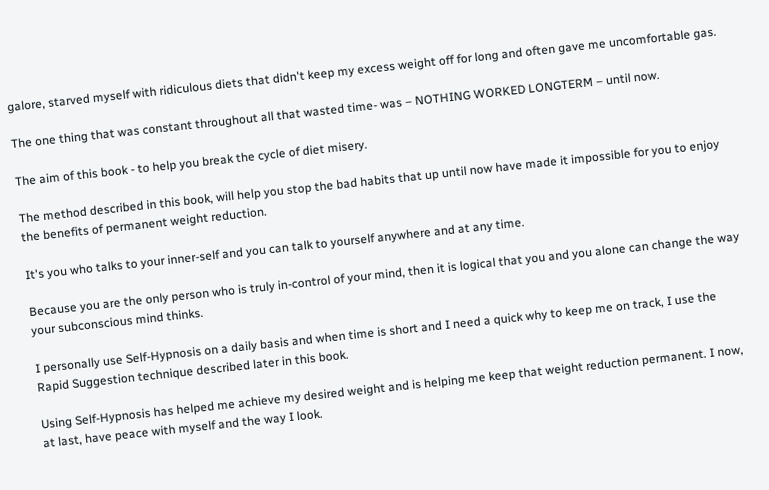galore, starved myself with ridiculous diets that didn't keep my excess weight off for long and often gave me uncomfortable gas.

The one thing that was constant throughout all that wasted time- was – NOTHING WORKED LONGTERM – until now.

The aim of this book - to help you break the cycle of diet misery.

The method described in this book, will help you stop the bad habits that up until now have made it impossible for you to enjoy the benefits of permanent weight reduction.

It's you who talks to your inner-self and you can talk to yourself anywhere and at any time.

Because you are the only person who is truly in-control of your mind, then it is logical that you and you alone can change the way your subconscious mind thinks.

I personally use Self-Hypnosis on a daily basis and when time is short and I need a quick why to keep me on track, I use the Rapid Suggestion technique described later in this book.

Using Self-Hypnosis has helped me achieve my desired weight and is helping me keep that weight reduction permanent. I now, at last, have peace with myself and the way I look.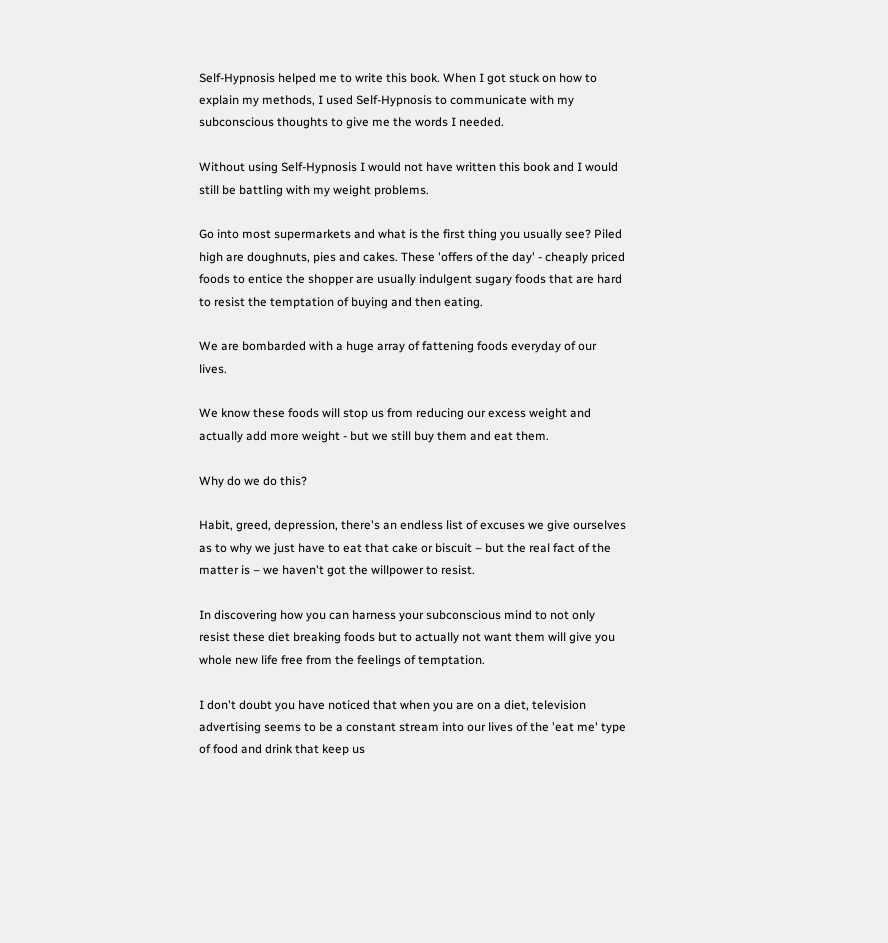Self-Hypnosis helped me to write this book. When I got stuck on how to explain my methods, I used Self-Hypnosis to communicate with my subconscious thoughts to give me the words I needed.

Without using Self-Hypnosis I would not have written this book and I would still be battling with my weight problems.

Go into most supermarkets and what is the first thing you usually see? Piled high are doughnuts, pies and cakes. These 'offers of the day' - cheaply priced foods to entice the shopper are usually indulgent sugary foods that are hard to resist the temptation of buying and then eating.

We are bombarded with a huge array of fattening foods everyday of our lives.

We know these foods will stop us from reducing our excess weight and actually add more weight - but we still buy them and eat them.

Why do we do this?

Habit, greed, depression, there's an endless list of excuses we give ourselves as to why we just have to eat that cake or biscuit – but the real fact of the matter is – we haven't got the willpower to resist.

In discovering how you can harness your subconscious mind to not only resist these diet breaking foods but to actually not want them will give you whole new life free from the feelings of temptation.

I don't doubt you have noticed that when you are on a diet, television advertising seems to be a constant stream into our lives of the 'eat me' type of food and drink that keep us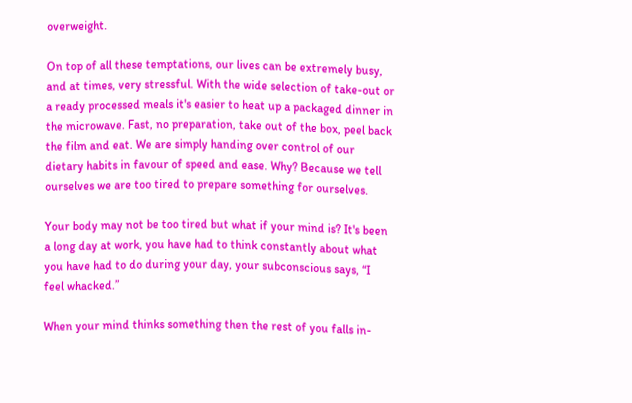overweight.

On top of all these temptations, our lives can be extremely busy, and at times, very stressful. With the wide selection of take-out or a ready processed meals it's easier to heat up a packaged dinner in the microwave. Fast, no preparation, take out of the box, peel back the film and eat. We are simply handing over control of our dietary habits in favour of speed and ease. Why? Because we tell ourselves we are too tired to prepare something for ourselves.

Your body may not be too tired but what if your mind is? It's been a long day at work, you have had to think constantly about what you have had to do during your day, your subconscious says, “I feel whacked.”

When your mind thinks something then the rest of you falls in-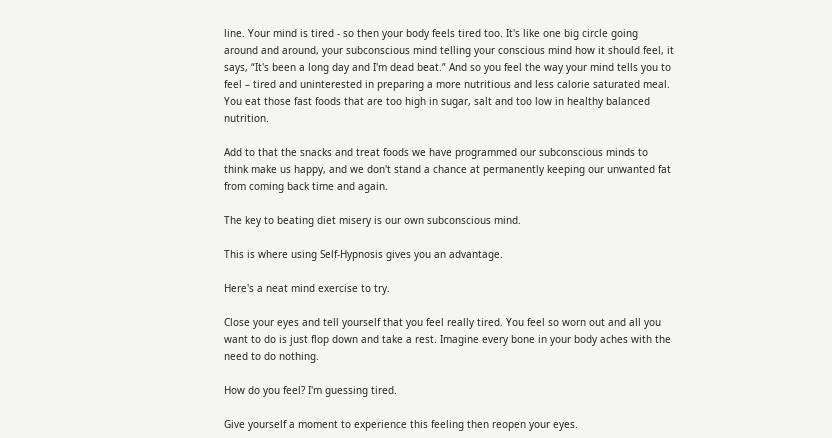line. Your mind is tired - so then your body feels tired too. It's like one big circle going around and around, your subconscious mind telling your conscious mind how it should feel, it says, “It's been a long day and I'm dead beat.” And so you feel the way your mind tells you to feel – tired and uninterested in preparing a more nutritious and less calorie saturated meal. You eat those fast foods that are too high in sugar, salt and too low in healthy balanced nutrition.

Add to that the snacks and treat foods we have programmed our subconscious minds to think make us happy, and we don't stand a chance at permanently keeping our unwanted fat from coming back time and again.

The key to beating diet misery is our own subconscious mind.

This is where using Self-Hypnosis gives you an advantage.

Here's a neat mind exercise to try.

Close your eyes and tell yourself that you feel really tired. You feel so worn out and all you want to do is just flop down and take a rest. Imagine every bone in your body aches with the need to do nothing.

How do you feel? I'm guessing tired.

Give yourself a moment to experience this feeling then reopen your eyes.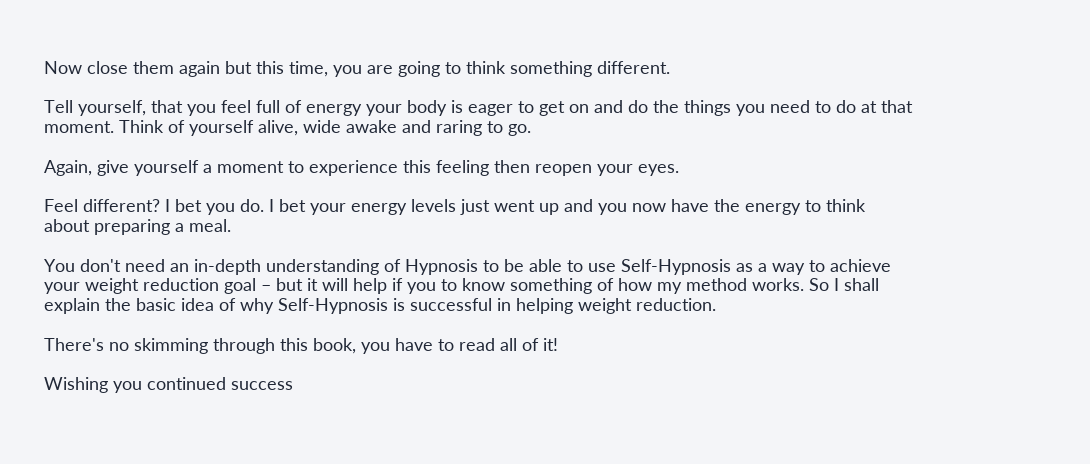Now close them again but this time, you are going to think something different.

Tell yourself, that you feel full of energy your body is eager to get on and do the things you need to do at that moment. Think of yourself alive, wide awake and raring to go.

Again, give yourself a moment to experience this feeling then reopen your eyes.

Feel different? I bet you do. I bet your energy levels just went up and you now have the energy to think about preparing a meal.

You don't need an in-depth understanding of Hypnosis to be able to use Self-Hypnosis as a way to achieve your weight reduction goal – but it will help if you to know something of how my method works. So I shall explain the basic idea of why Self-Hypnosis is successful in helping weight reduction.

There's no skimming through this book, you have to read all of it!

Wishing you continued success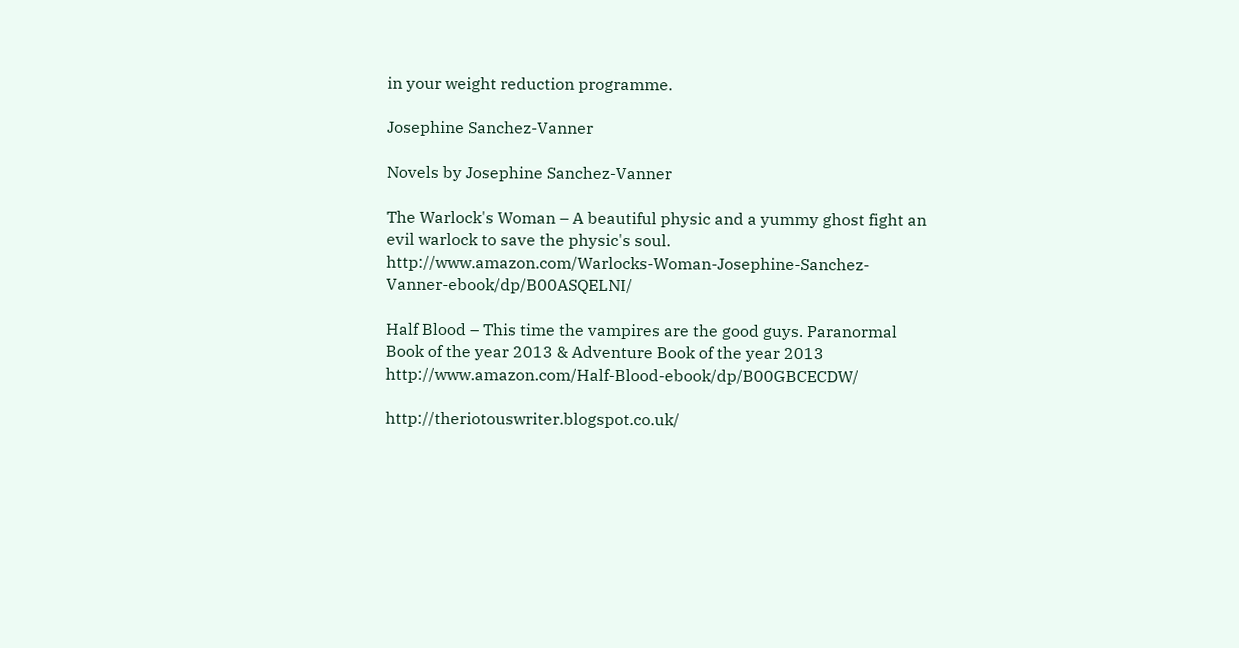in your weight reduction programme.

Josephine Sanchez-Vanner

Novels by Josephine Sanchez-Vanner

The Warlock's Woman – A beautiful physic and a yummy ghost fight an evil warlock to save the physic's soul. http://www.amazon.com/Warlocks-Woman-Josephine-Sanchez-Vanner-ebook/dp/B00ASQELNI/

Half Blood – This time the vampires are the good guys. Paranormal Book of the year 2013 & Adventure Book of the year 2013 http://www.amazon.com/Half-Blood-ebook/dp/B00GBCECDW/

http://theriotouswriter.blogspot.co.uk/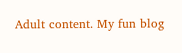Adult content. My fun blog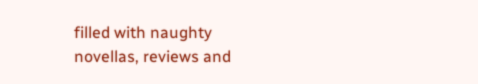filled with naughty novellas, reviews and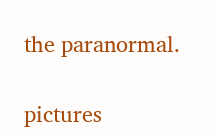the paranormal.

pictures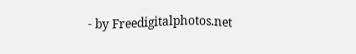- by Freedigitalphotos.net